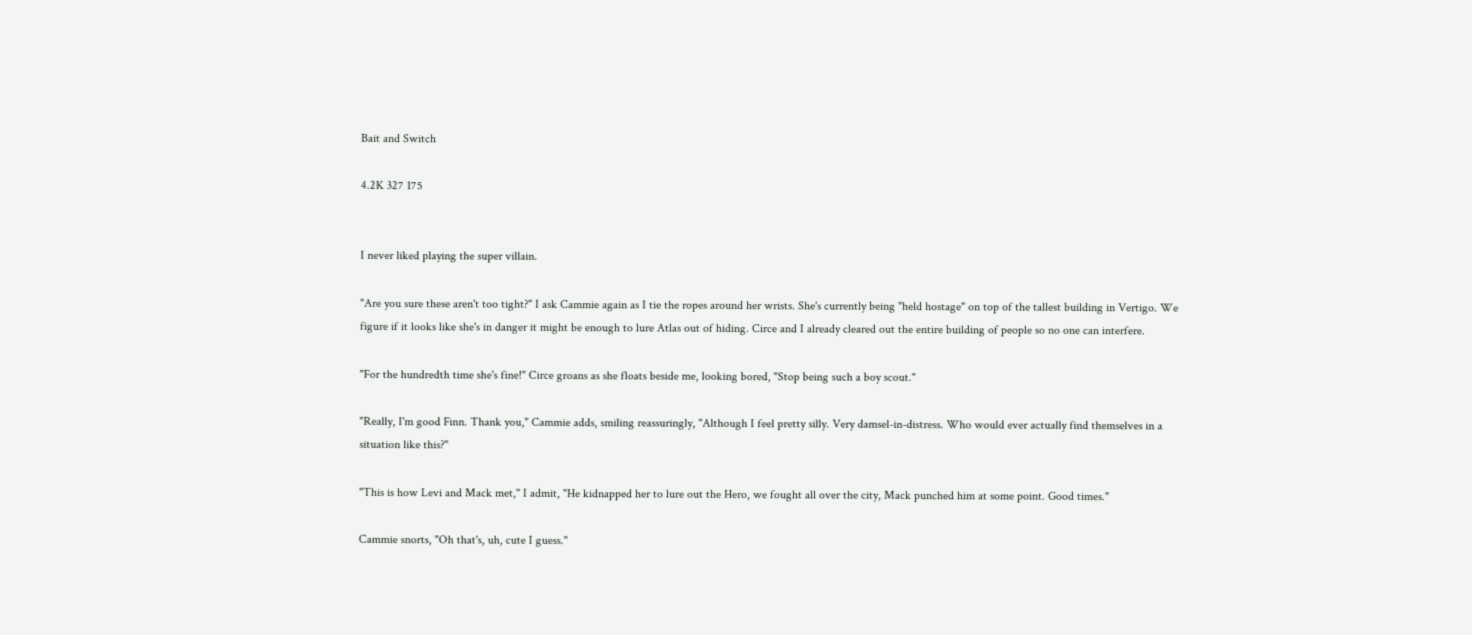Bait and Switch

4.2K 327 175


I never liked playing the super villain.

"Are you sure these aren't too tight?" I ask Cammie again as I tie the ropes around her wrists. She's currently being "held hostage" on top of the tallest building in Vertigo. We figure if it looks like she's in danger it might be enough to lure Atlas out of hiding. Circe and I already cleared out the entire building of people so no one can interfere.

"For the hundredth time she's fine!" Circe groans as she floats beside me, looking bored, "Stop being such a boy scout."

"Really, I'm good Finn. Thank you," Cammie adds, smiling reassuringly, "Although I feel pretty silly. Very damsel-in-distress. Who would ever actually find themselves in a situation like this?"

"This is how Levi and Mack met," I admit, "He kidnapped her to lure out the Hero, we fought all over the city, Mack punched him at some point. Good times."

Cammie snorts, "Oh that's, uh, cute I guess."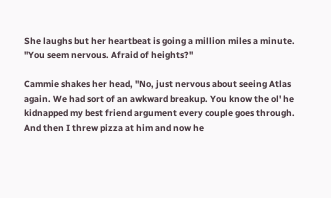She laughs but her heartbeat is going a million miles a minute. "You seem nervous. Afraid of heights?"

Cammie shakes her head, "No, just nervous about seeing Atlas again. We had sort of an awkward breakup. You know the ol' he kidnapped my best friend argument every couple goes through. And then I threw pizza at him and now he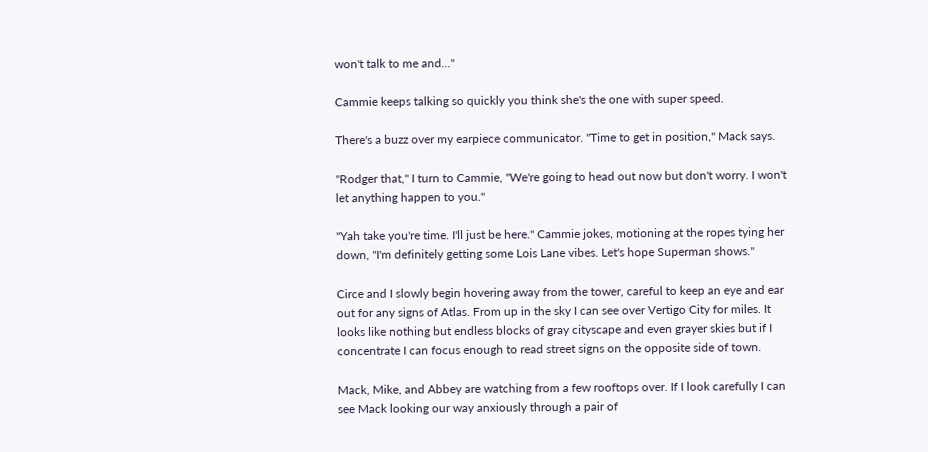won't talk to me and..."

Cammie keeps talking so quickly you think she's the one with super speed.

There's a buzz over my earpiece communicator. "Time to get in position," Mack says.

"Rodger that," I turn to Cammie, "We're going to head out now but don't worry. I won't let anything happen to you."

"Yah take you're time. I'll just be here." Cammie jokes, motioning at the ropes tying her down, "I'm definitely getting some Lois Lane vibes. Let's hope Superman shows."

Circe and I slowly begin hovering away from the tower, careful to keep an eye and ear out for any signs of Atlas. From up in the sky I can see over Vertigo City for miles. It looks like nothing but endless blocks of gray cityscape and even grayer skies but if I concentrate I can focus enough to read street signs on the opposite side of town.

Mack, Mike, and Abbey are watching from a few rooftops over. If I look carefully I can see Mack looking our way anxiously through a pair of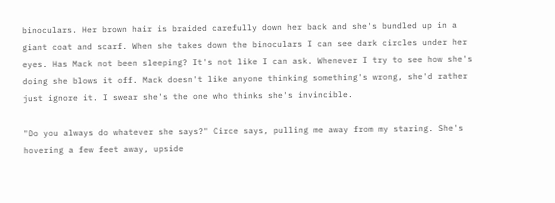binoculars. Her brown hair is braided carefully down her back and she's bundled up in a giant coat and scarf. When she takes down the binoculars I can see dark circles under her eyes. Has Mack not been sleeping? It's not like I can ask. Whenever I try to see how she's doing she blows it off. Mack doesn't like anyone thinking something's wrong, she'd rather just ignore it. I swear she's the one who thinks she's invincible.

"Do you always do whatever she says?" Circe says, pulling me away from my staring. She's hovering a few feet away, upside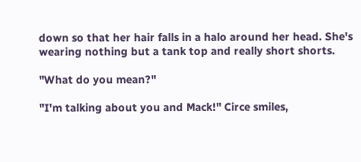down so that her hair falls in a halo around her head. She's wearing nothing but a tank top and really short shorts.

"What do you mean?"

"I'm talking about you and Mack!" Circe smiles,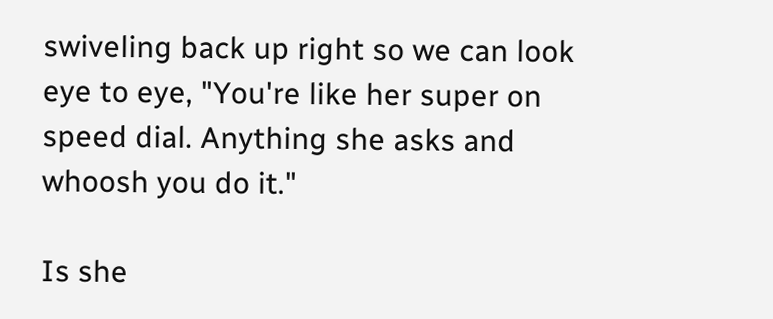swiveling back up right so we can look eye to eye, "You're like her super on speed dial. Anything she asks and whoosh you do it."

Is she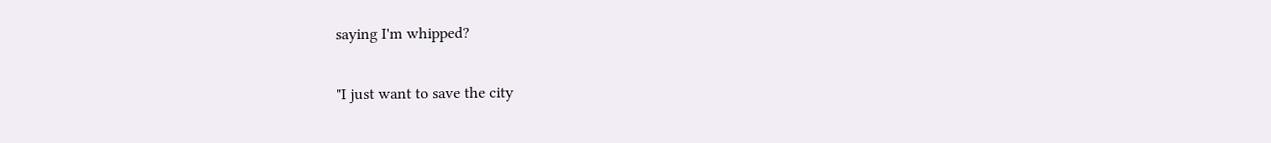saying I'm whipped?

"I just want to save the city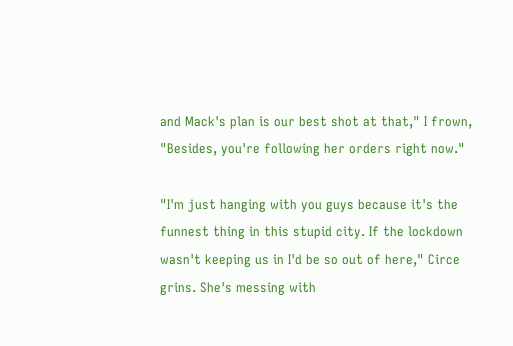and Mack's plan is our best shot at that," I frown, "Besides, you're following her orders right now."

"I'm just hanging with you guys because it's the funnest thing in this stupid city. If the lockdown wasn't keeping us in I'd be so out of here," Circe grins. She's messing with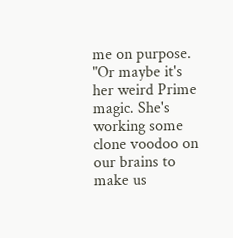me on purpose. "Or maybe it's her weird Prime magic. She's working some clone voodoo on our brains to make us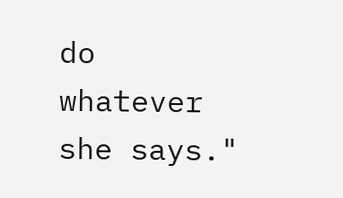do whatever she says."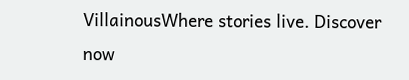VillainousWhere stories live. Discover now